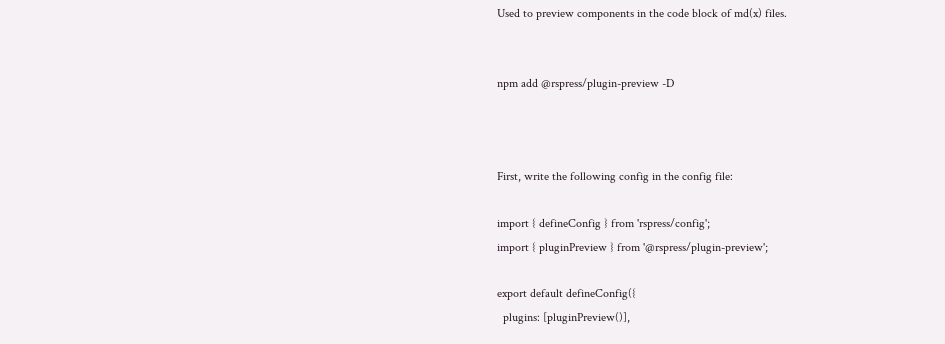Used to preview components in the code block of md(x) files.


npm add @rspress/plugin-preview -D



First, write the following config in the config file:

import { defineConfig } from 'rspress/config';
import { pluginPreview } from '@rspress/plugin-preview';

export default defineConfig({
  plugins: [pluginPreview()],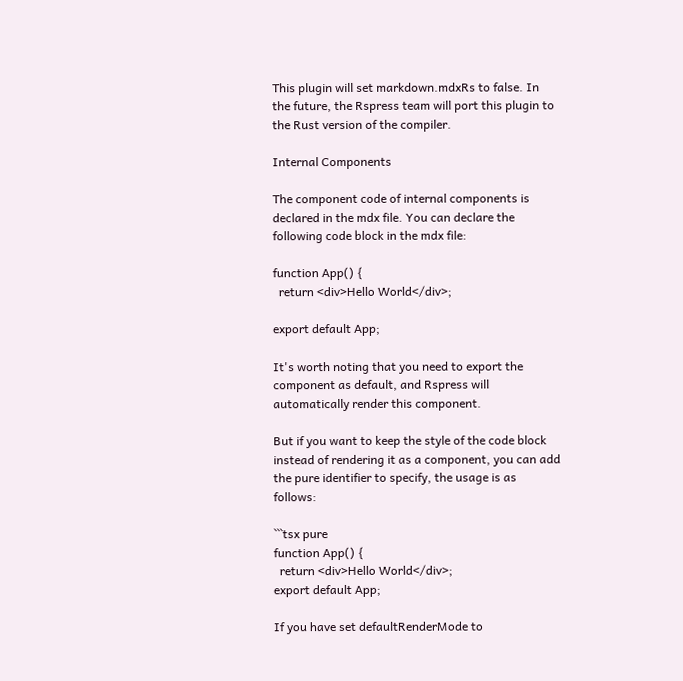This plugin will set markdown.mdxRs to false. In the future, the Rspress team will port this plugin to the Rust version of the compiler.

Internal Components

The component code of internal components is declared in the mdx file. You can declare the following code block in the mdx file:

function App() {
  return <div>Hello World</div>;

export default App;

It's worth noting that you need to export the component as default, and Rspress will automatically render this component.

But if you want to keep the style of the code block instead of rendering it as a component, you can add the pure identifier to specify, the usage is as follows:

```tsx pure
function App() {
  return <div>Hello World</div>;
export default App;

If you have set defaultRenderMode to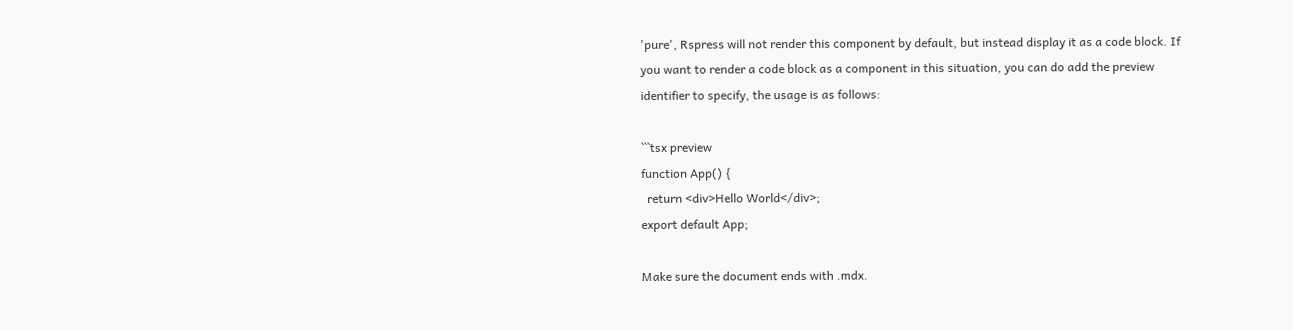'pure', Rspress will not render this component by default, but instead display it as a code block. If you want to render a code block as a component in this situation, you can do add the preview identifier to specify, the usage is as follows:

```tsx preview
function App() {
  return <div>Hello World</div>;
export default App;

Make sure the document ends with .mdx.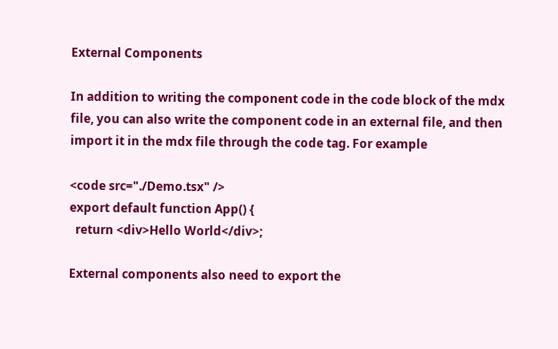External Components

In addition to writing the component code in the code block of the mdx file, you can also write the component code in an external file, and then import it in the mdx file through the code tag. For example

<code src="./Demo.tsx" />
export default function App() {
  return <div>Hello World</div>;

External components also need to export the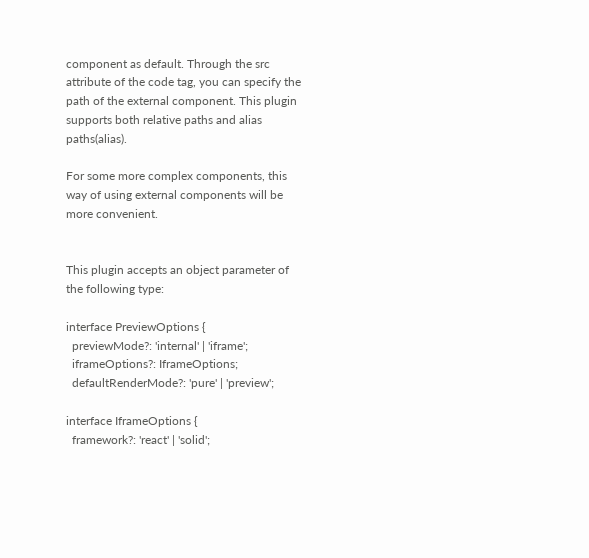component as default. Through the src attribute of the code tag, you can specify the path of the external component. This plugin supports both relative paths and alias paths(alias).

For some more complex components, this way of using external components will be more convenient.


This plugin accepts an object parameter of the following type:

interface PreviewOptions {
  previewMode?: 'internal' | 'iframe';
  iframeOptions?: IframeOptions;
  defaultRenderMode?: 'pure' | 'preview';

interface IframeOptions {
  framework?: 'react' | 'solid';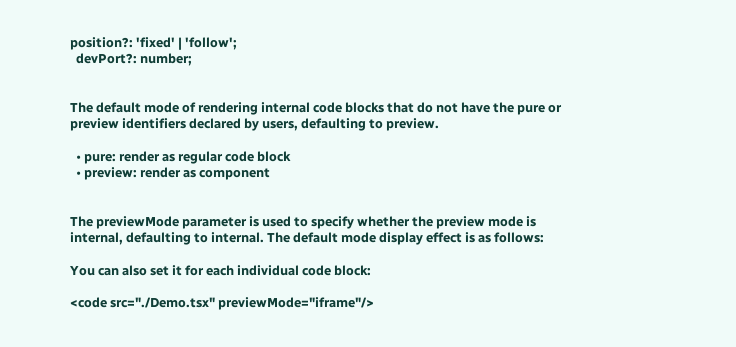position?: 'fixed' | 'follow';
  devPort?: number;


The default mode of rendering internal code blocks that do not have the pure or preview identifiers declared by users, defaulting to preview.

  • pure: render as regular code block
  • preview: render as component


The previewMode parameter is used to specify whether the preview mode is internal, defaulting to internal. The default mode display effect is as follows:

You can also set it for each individual code block:

<code src="./Demo.tsx" previewMode="iframe"/>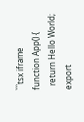```tsx iframe
function App() {
  return Hello World;
export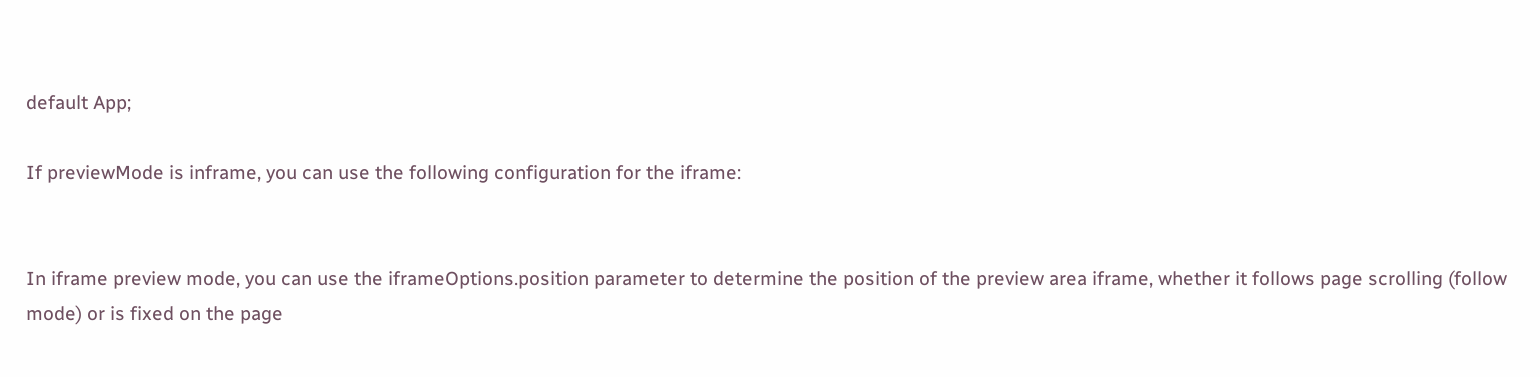default App;

If previewMode is inframe, you can use the following configuration for the iframe:


In iframe preview mode, you can use the iframeOptions.position parameter to determine the position of the preview area iframe, whether it follows page scrolling (follow mode) or is fixed on the page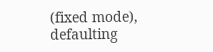(fixed mode), defaulting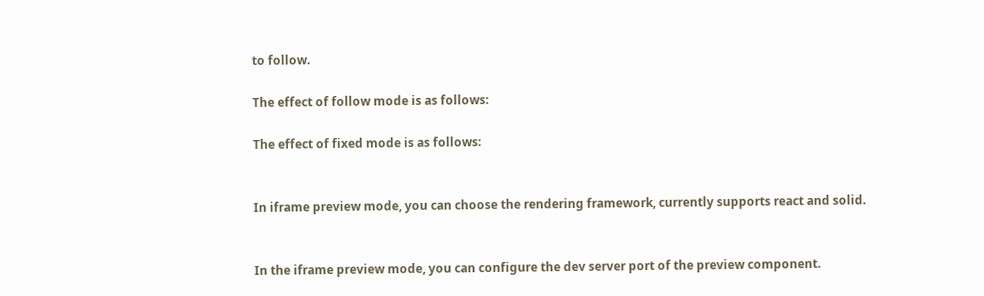to follow.

The effect of follow mode is as follows:

The effect of fixed mode is as follows:


In iframe preview mode, you can choose the rendering framework, currently supports react and solid.


In the iframe preview mode, you can configure the dev server port of the preview component.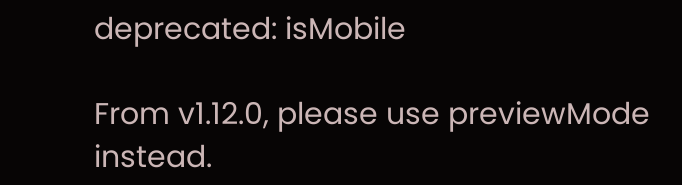deprecated: isMobile

From v1.12.0, please use previewMode instead.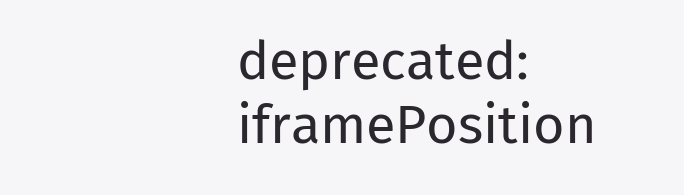deprecated: iframePosition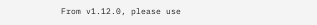From v1.12.0, please use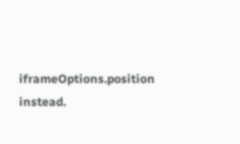iframeOptions.position instead.